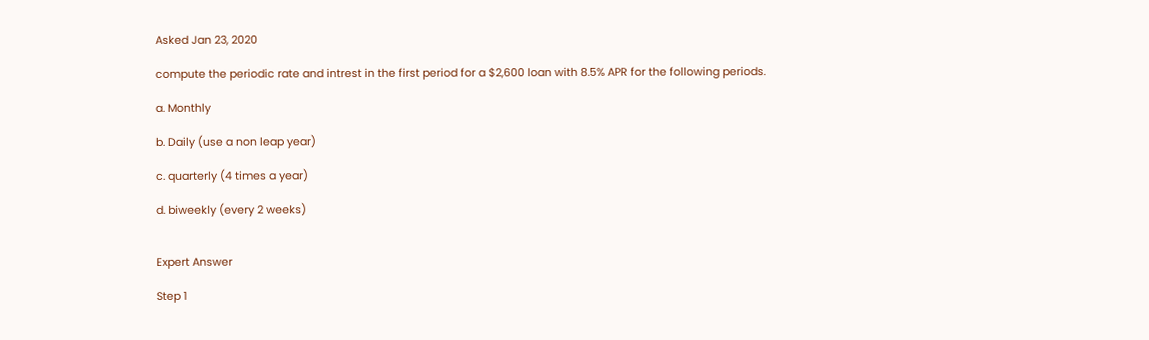Asked Jan 23, 2020

compute the periodic rate and intrest in the first period for a $2,600 loan with 8.5% APR for the following periods.

a. Monthly

b. Daily (use a non leap year)

c. quarterly (4 times a year)

d. biweekly (every 2 weeks)


Expert Answer

Step 1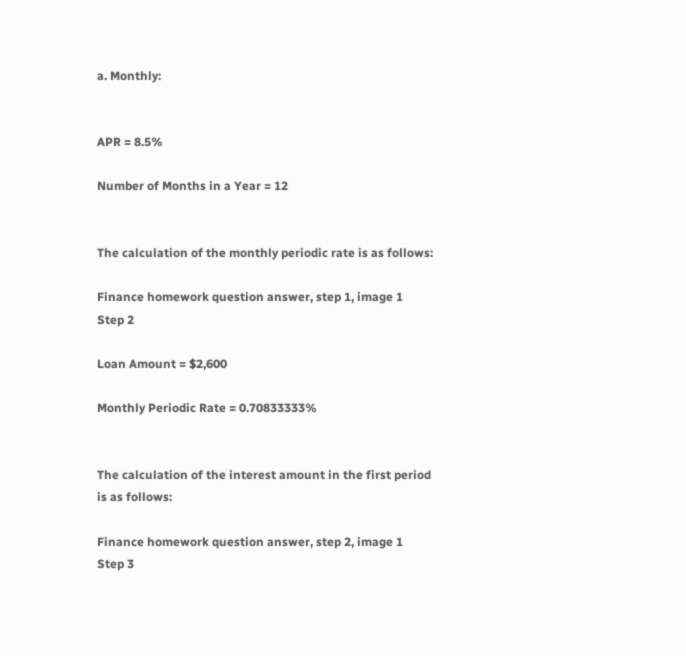a. Monthly:


APR = 8.5%

Number of Months in a Year = 12


The calculation of the monthly periodic rate is as follows:

Finance homework question answer, step 1, image 1
Step 2

Loan Amount = $2,600

Monthly Periodic Rate = 0.70833333%


The calculation of the interest amount in the first period is as follows:

Finance homework question answer, step 2, image 1
Step 3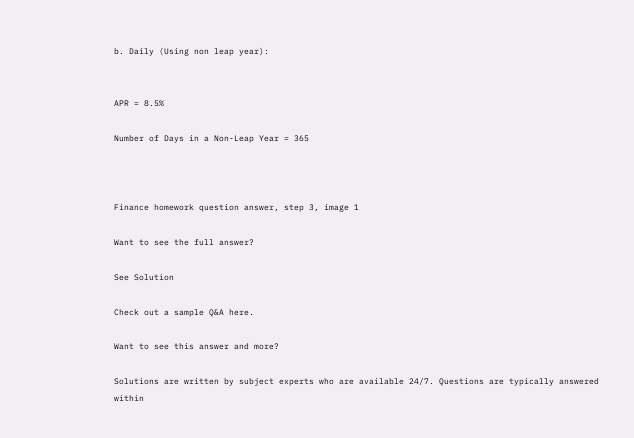b. Daily (Using non leap year):


APR = 8.5%

Number of Days in a Non-Leap Year = 365



Finance homework question answer, step 3, image 1

Want to see the full answer?

See Solution

Check out a sample Q&A here.

Want to see this answer and more?

Solutions are written by subject experts who are available 24/7. Questions are typically answered within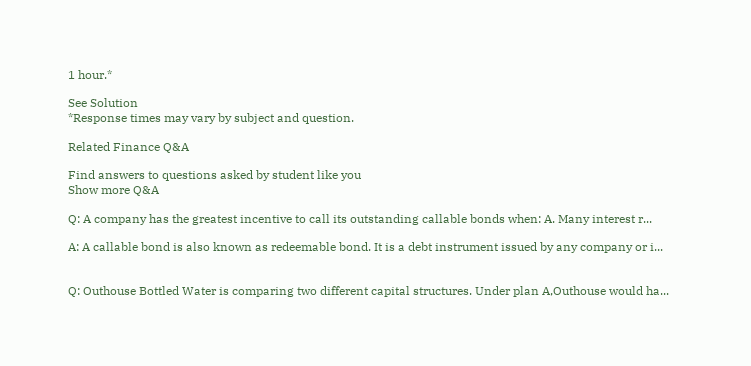1 hour.*

See Solution
*Response times may vary by subject and question.

Related Finance Q&A

Find answers to questions asked by student like you
Show more Q&A

Q: A company has the greatest incentive to call its outstanding callable bonds when: A. Many interest r...

A: A callable bond is also known as redeemable bond. It is a debt instrument issued by any company or i...


Q: Outhouse Bottled Water is comparing two different capital structures. Under plan A,Outhouse would ha...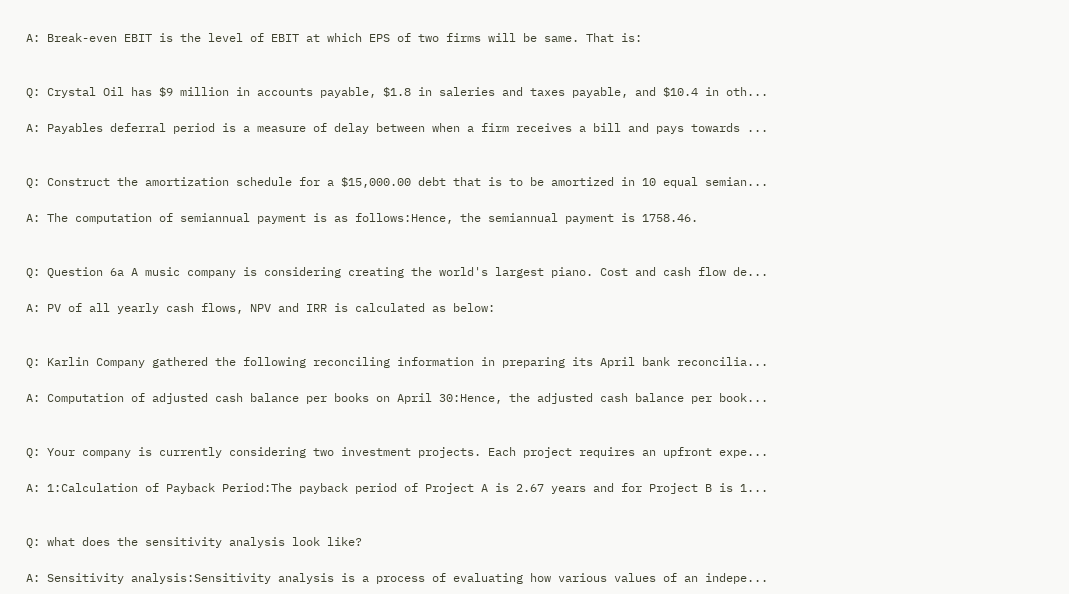A: Break-even EBIT is the level of EBIT at which EPS of two firms will be same. That is:


Q: Crystal Oil has $9 million in accounts payable, $1.8 in saleries and taxes payable, and $10.4 in oth...

A: Payables deferral period is a measure of delay between when a firm receives a bill and pays towards ...


Q: Construct the amortization schedule for a $15,000.00 debt that is to be amortized in 10 equal semian...

A: The computation of semiannual payment is as follows:Hence, the semiannual payment is 1758.46.


Q: Question 6a A music company is considering creating the world's largest piano. Cost and cash flow de...

A: PV of all yearly cash flows, NPV and IRR is calculated as below:


Q: Karlin Company gathered the following reconciling information in preparing its April bank reconcilia...

A: Computation of adjusted cash balance per books on April 30:Hence, the adjusted cash balance per book...


Q: Your company is currently considering two investment projects. Each project requires an upfront expe...

A: 1:Calculation of Payback Period:The payback period of Project A is 2.67 years and for Project B is 1...


Q: what does the sensitivity analysis look like?

A: Sensitivity analysis:Sensitivity analysis is a process of evaluating how various values of an indepe...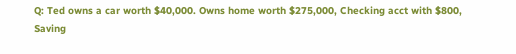Q: Ted owns a car worth $40,000. Owns home worth $275,000, Checking acct with $800, Saving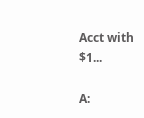Acct with $1...

A: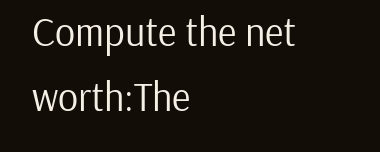Compute the net worth:The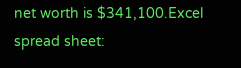net worth is $341,100.Excel spread sheet: